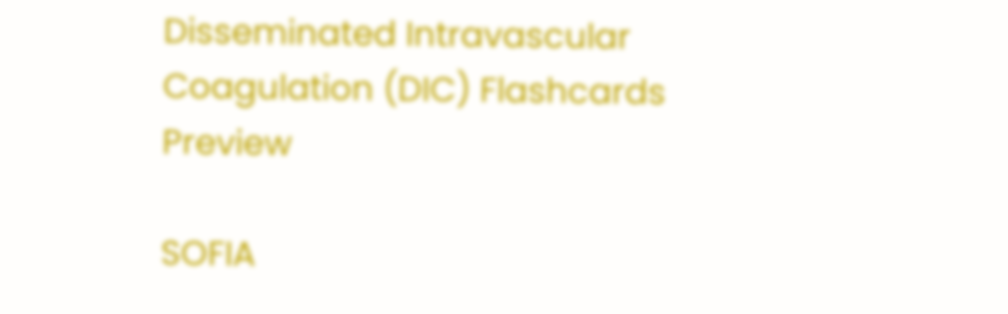Disseminated Intravascular Coagulation (DIC) Flashcards Preview

SOFIA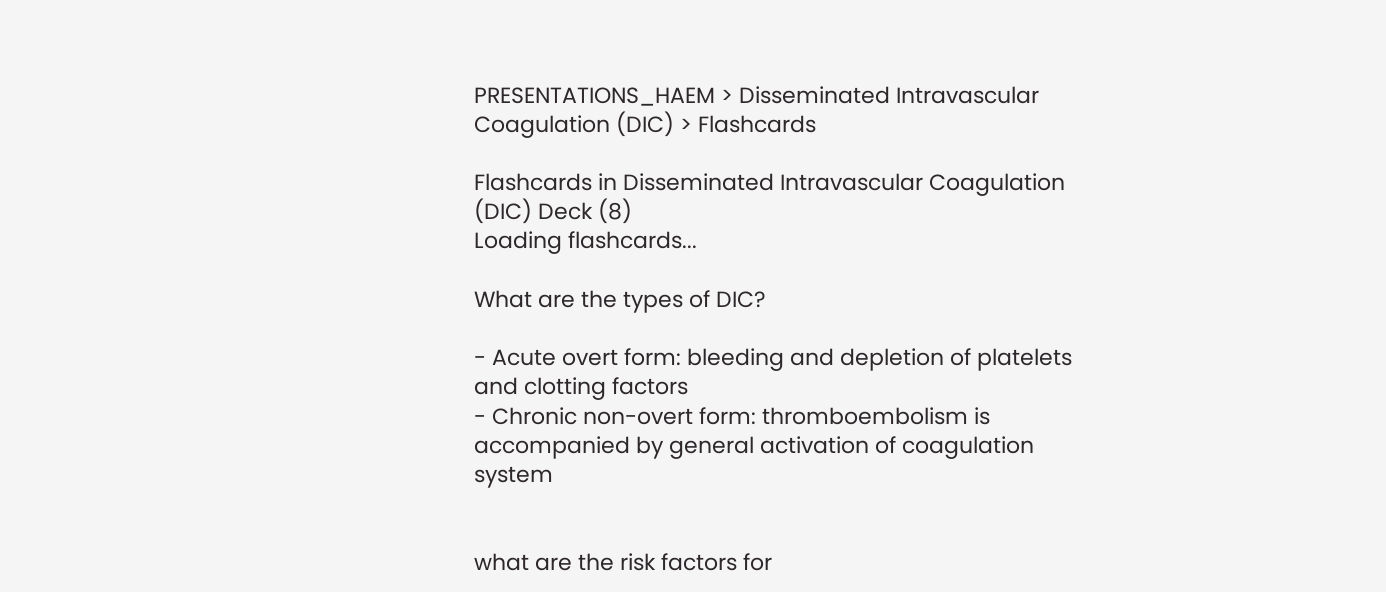PRESENTATIONS_HAEM > Disseminated Intravascular Coagulation (DIC) > Flashcards

Flashcards in Disseminated Intravascular Coagulation (DIC) Deck (8)
Loading flashcards...

What are the types of DIC?

- Acute overt form: bleeding and depletion of platelets and clotting factors
- Chronic non-overt form: thromboembolism is accompanied by general activation of coagulation system


what are the risk factors for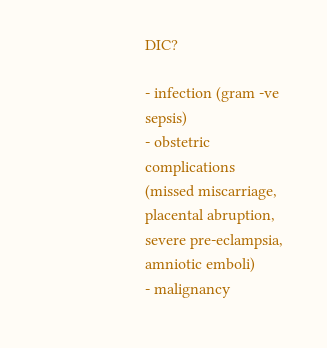DIC?

- infection (gram -ve sepsis)
- obstetric complications (missed miscarriage, placental abruption, severe pre-eclampsia, amniotic emboli)
- malignancy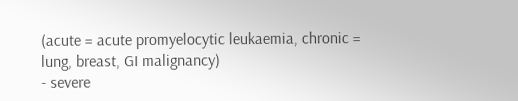(acute = acute promyelocytic leukaemia, chronic = lung, breast, GI malignancy)
- severe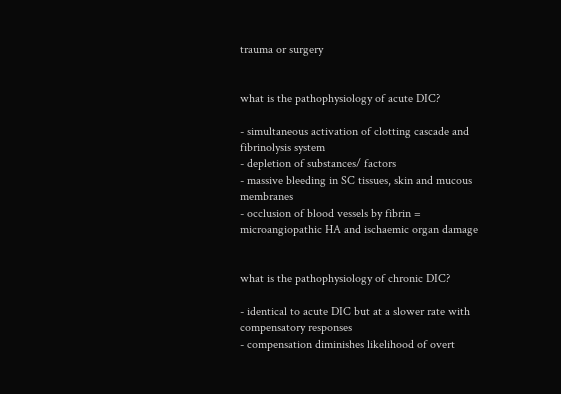trauma or surgery


what is the pathophysiology of acute DIC?

- simultaneous activation of clotting cascade and fibrinolysis system
- depletion of substances/ factors
- massive bleeding in SC tissues, skin and mucous membranes
- occlusion of blood vessels by fibrin = microangiopathic HA and ischaemic organ damage


what is the pathophysiology of chronic DIC?

- identical to acute DIC but at a slower rate with compensatory responses
- compensation diminishes likelihood of overt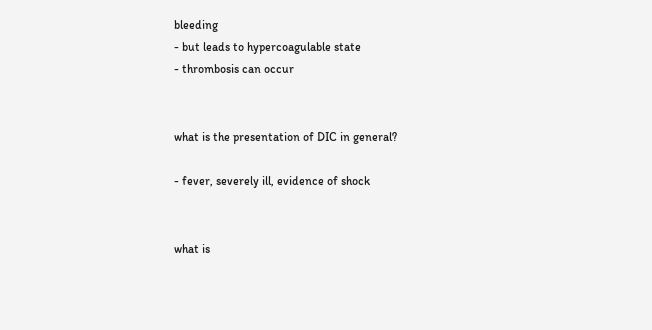bleeding
- but leads to hypercoagulable state
- thrombosis can occur


what is the presentation of DIC in general?

- fever, severely ill, evidence of shock


what is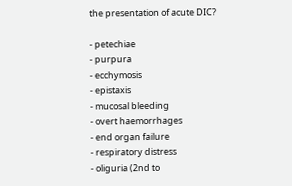the presentation of acute DIC?

- petechiae
- purpura
- ecchymosis
- epistaxis
- mucosal bleeding
- overt haemorrhages
- end organ failure
- respiratory distress
- oliguria (2nd to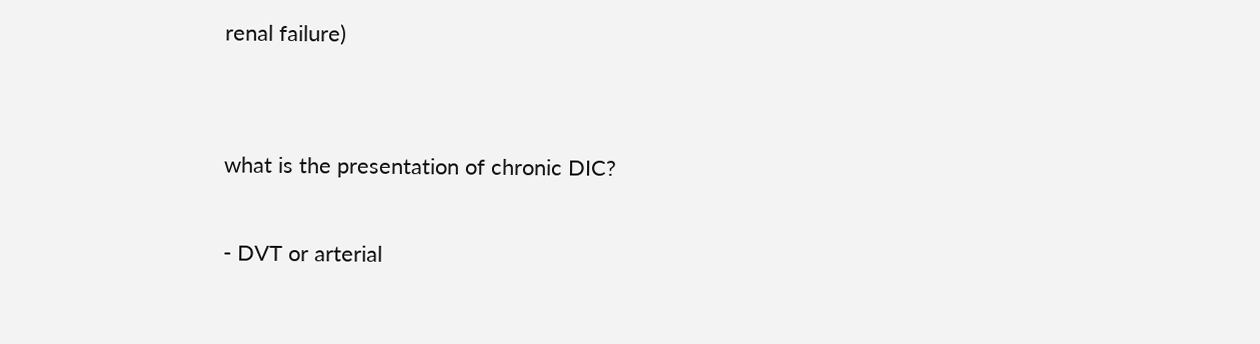renal failure)


what is the presentation of chronic DIC?

- DVT or arterial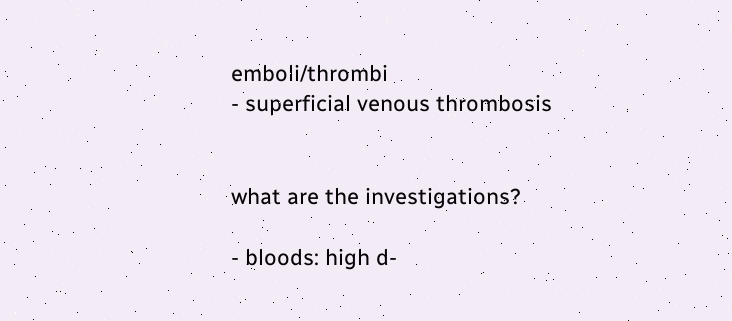emboli/thrombi
- superficial venous thrombosis


what are the investigations?

- bloods: high d-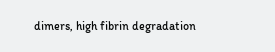dimers, high fibrin degradation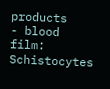products
- blood film: Schistocytes